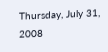Thursday, July 31, 2008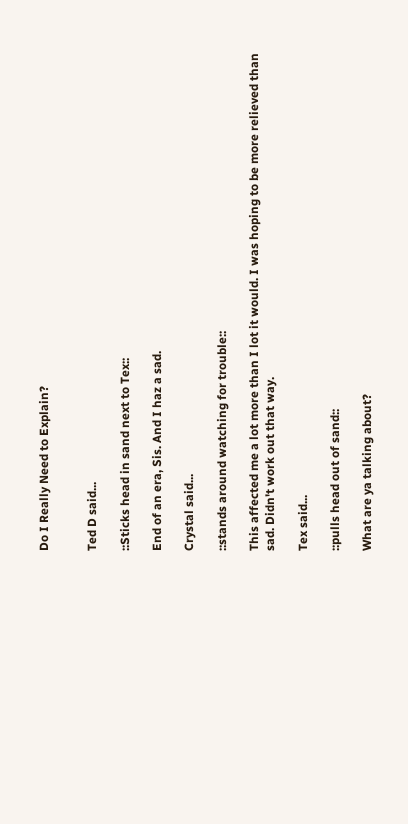Do I Really Need to Explain?


Ted D said...

::Sticks head in sand next to Tex::

End of an era, Sis. And I haz a sad.

Crystal said...

::stands around watching for trouble::

This affected me a lot more than I lot it would. I was hoping to be more relieved than sad. Didn't work out that way.

Tex said...

::pulls head out of sand::

What are ya talking about?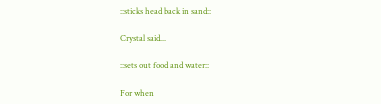::sticks head back in sand::

Crystal said...

::sets out food and water::

For when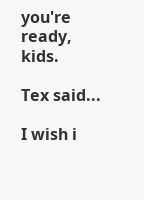you're ready, kids.

Tex said...

I wish i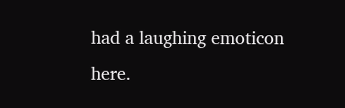had a laughing emoticon here.